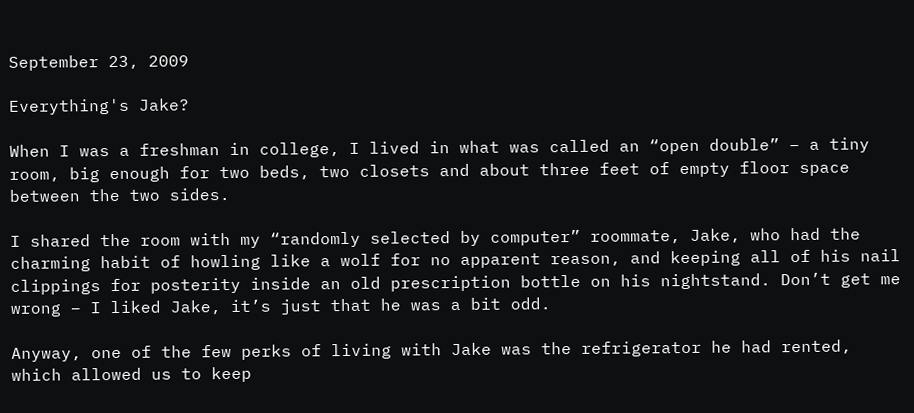September 23, 2009

Everything's Jake?

When I was a freshman in college, I lived in what was called an “open double” – a tiny room, big enough for two beds, two closets and about three feet of empty floor space between the two sides.

I shared the room with my “randomly selected by computer” roommate, Jake, who had the charming habit of howling like a wolf for no apparent reason, and keeping all of his nail clippings for posterity inside an old prescription bottle on his nightstand. Don’t get me wrong – I liked Jake, it’s just that he was a bit odd.

Anyway, one of the few perks of living with Jake was the refrigerator he had rented, which allowed us to keep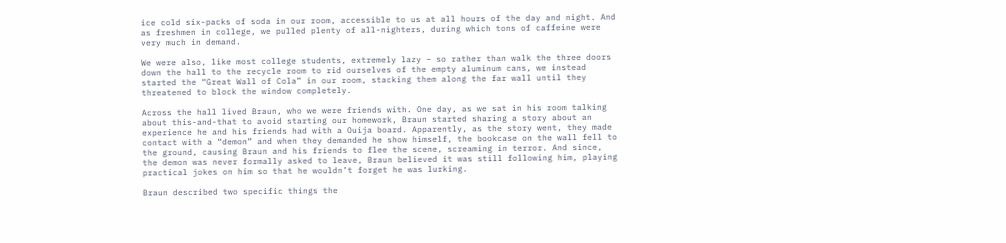ice cold six-packs of soda in our room, accessible to us at all hours of the day and night. And as freshmen in college, we pulled plenty of all-nighters, during which tons of caffeine were very much in demand.

We were also, like most college students, extremely lazy – so rather than walk the three doors down the hall to the recycle room to rid ourselves of the empty aluminum cans, we instead started the “Great Wall of Cola” in our room, stacking them along the far wall until they threatened to block the window completely.

Across the hall lived Braun, who we were friends with. One day, as we sat in his room talking about this-and-that to avoid starting our homework, Braun started sharing a story about an experience he and his friends had with a Ouija board. Apparently, as the story went, they made contact with a “demon” and when they demanded he show himself, the bookcase on the wall fell to the ground, causing Braun and his friends to flee the scene, screaming in terror. And since, the demon was never formally asked to leave, Braun believed it was still following him, playing practical jokes on him so that he wouldn’t forget he was lurking.

Braun described two specific things the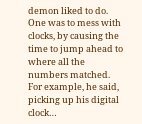demon liked to do. One was to mess with clocks, by causing the time to jump ahead to where all the numbers matched. For example, he said, picking up his digital clock…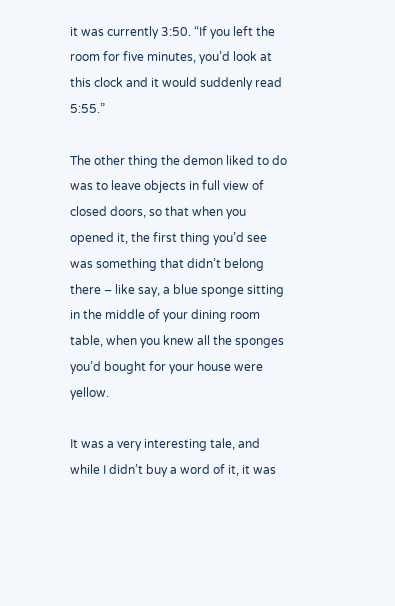it was currently 3:50. “If you left the room for five minutes, you’d look at this clock and it would suddenly read 5:55.”

The other thing the demon liked to do was to leave objects in full view of closed doors, so that when you opened it, the first thing you’d see was something that didn’t belong there – like say, a blue sponge sitting in the middle of your dining room table, when you knew all the sponges you’d bought for your house were yellow.

It was a very interesting tale, and while I didn’t buy a word of it, it was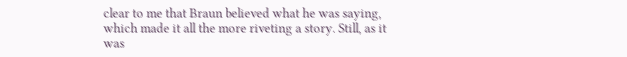clear to me that Braun believed what he was saying, which made it all the more riveting a story. Still, as it was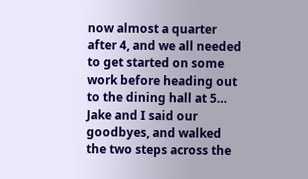now almost a quarter after 4, and we all needed to get started on some work before heading out to the dining hall at 5… Jake and I said our goodbyes, and walked the two steps across the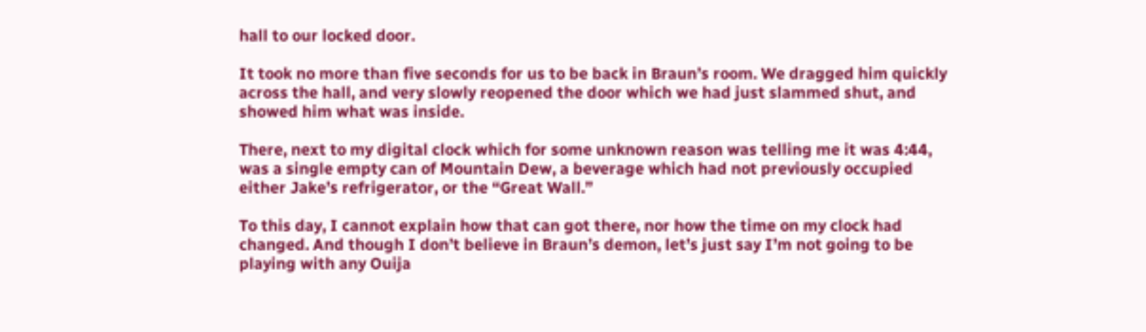hall to our locked door.

It took no more than five seconds for us to be back in Braun’s room. We dragged him quickly across the hall, and very slowly reopened the door which we had just slammed shut, and showed him what was inside.

There, next to my digital clock which for some unknown reason was telling me it was 4:44, was a single empty can of Mountain Dew, a beverage which had not previously occupied either Jake’s refrigerator, or the “Great Wall.”

To this day, I cannot explain how that can got there, nor how the time on my clock had changed. And though I don’t believe in Braun’s demon, let’s just say I’m not going to be playing with any Ouija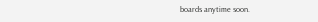boards anytime soon.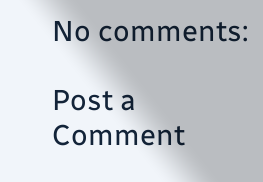No comments:

Post a Comment